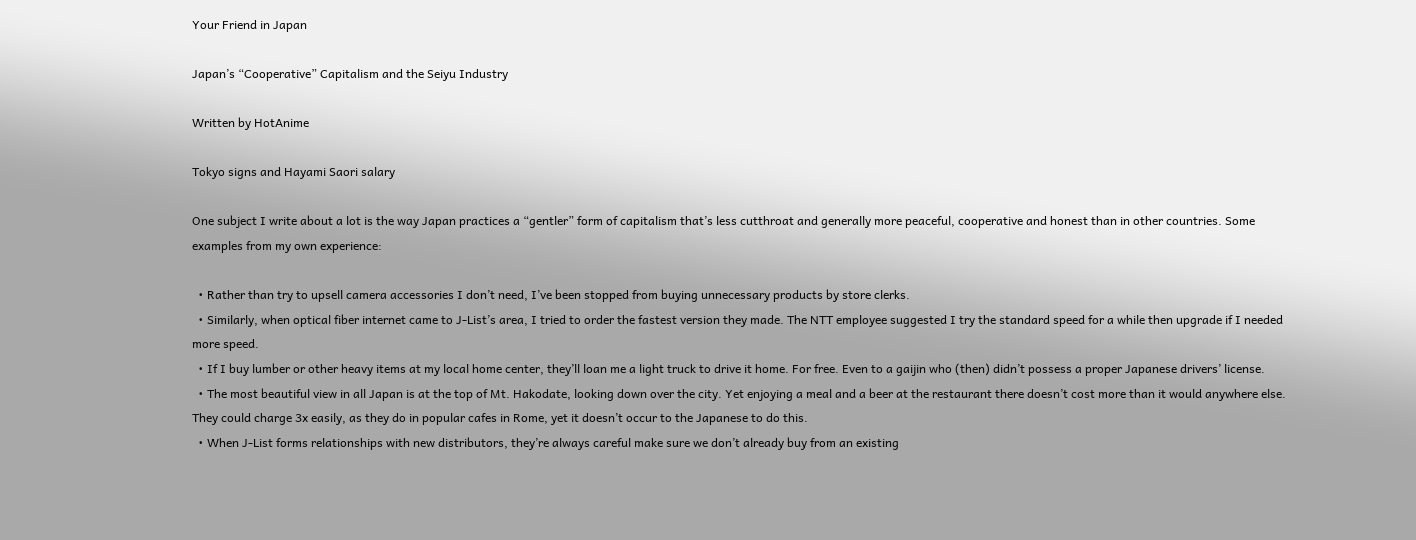Your Friend in Japan

Japan’s “Cooperative” Capitalism and the Seiyu Industry

Written by HotAnime

Tokyo signs and Hayami Saori salary

One subject I write about a lot is the way Japan practices a “gentler” form of capitalism that’s less cutthroat and generally more peaceful, cooperative and honest than in other countries. Some examples from my own experience:

  • Rather than try to upsell camera accessories I don’t need, I’ve been stopped from buying unnecessary products by store clerks.
  • Similarly, when optical fiber internet came to J-List’s area, I tried to order the fastest version they made. The NTT employee suggested I try the standard speed for a while then upgrade if I needed more speed.
  • If I buy lumber or other heavy items at my local home center, they’ll loan me a light truck to drive it home. For free. Even to a gaijin who (then) didn’t possess a proper Japanese drivers’ license.
  • The most beautiful view in all Japan is at the top of Mt. Hakodate, looking down over the city. Yet enjoying a meal and a beer at the restaurant there doesn’t cost more than it would anywhere else. They could charge 3x easily, as they do in popular cafes in Rome, yet it doesn’t occur to the Japanese to do this.
  • When J-List forms relationships with new distributors, they’re always careful make sure we don’t already buy from an existing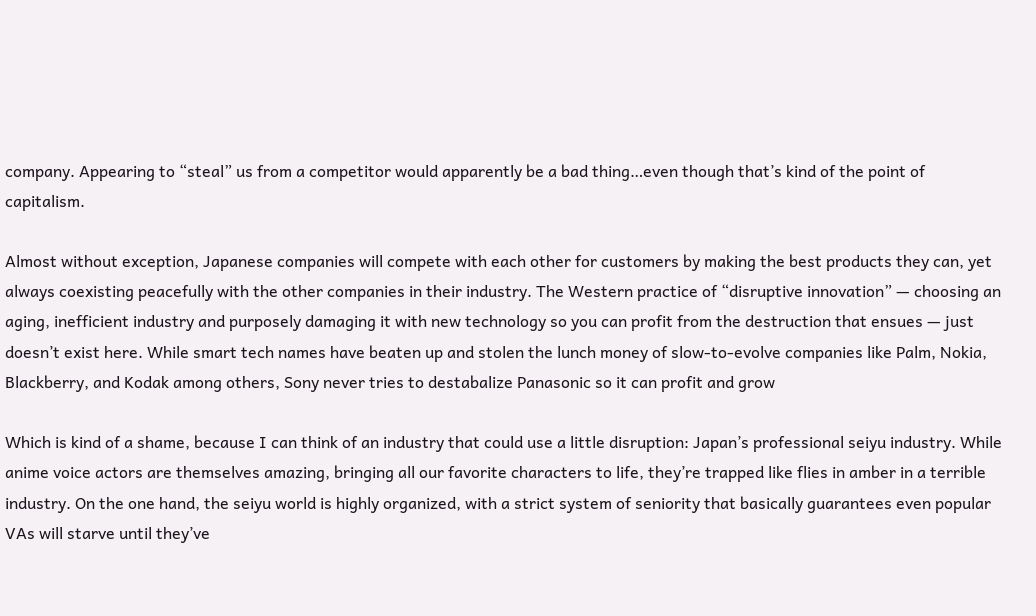company. Appearing to “steal” us from a competitor would apparently be a bad thing…even though that’s kind of the point of capitalism.

Almost without exception, Japanese companies will compete with each other for customers by making the best products they can, yet always coexisting peacefully with the other companies in their industry. The Western practice of “disruptive innovation” — choosing an aging, inefficient industry and purposely damaging it with new technology so you can profit from the destruction that ensues — just doesn’t exist here. While smart tech names have beaten up and stolen the lunch money of slow-to-evolve companies like Palm, Nokia, Blackberry, and Kodak among others, Sony never tries to destabalize Panasonic so it can profit and grow

Which is kind of a shame, because I can think of an industry that could use a little disruption: Japan’s professional seiyu industry. While anime voice actors are themselves amazing, bringing all our favorite characters to life, they’re trapped like flies in amber in a terrible industry. On the one hand, the seiyu world is highly organized, with a strict system of seniority that basically guarantees even popular VAs will starve until they’ve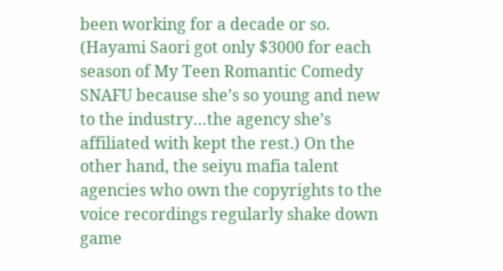been working for a decade or so. (Hayami Saori got only $3000 for each season of My Teen Romantic Comedy SNAFU because she’s so young and new to the industry…the agency she’s affiliated with kept the rest.) On the other hand, the seiyu mafia talent agencies who own the copyrights to the voice recordings regularly shake down game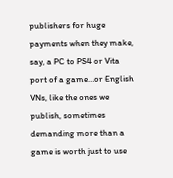publishers for huge payments when they make, say, a PC to PS4 or Vita port of a game…or English VNs, like the ones we publish, sometimes demanding more than a game is worth just to use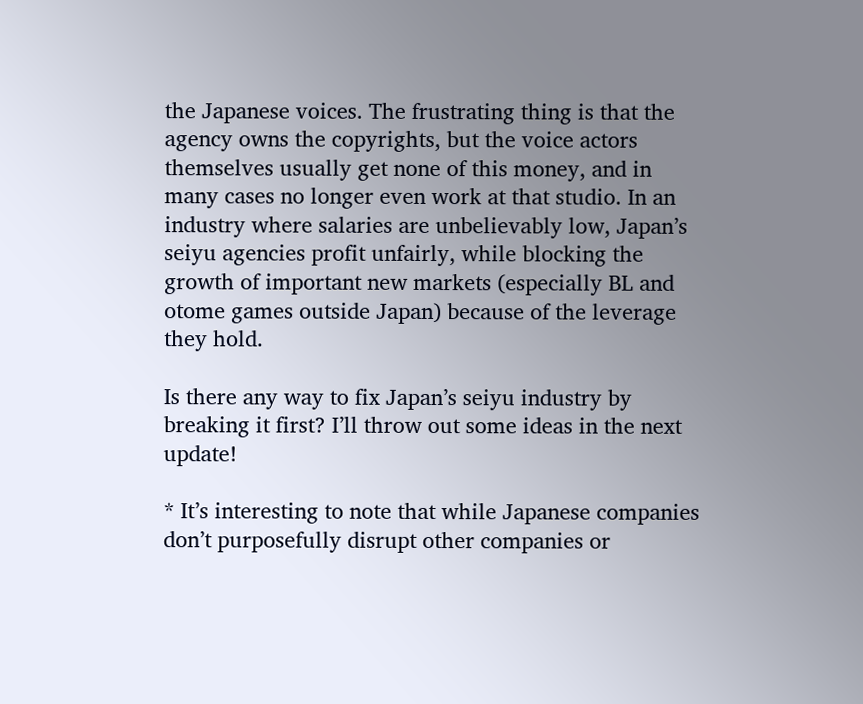the Japanese voices. The frustrating thing is that the agency owns the copyrights, but the voice actors themselves usually get none of this money, and in many cases no longer even work at that studio. In an industry where salaries are unbelievably low, Japan’s seiyu agencies profit unfairly, while blocking the growth of important new markets (especially BL and otome games outside Japan) because of the leverage they hold.

Is there any way to fix Japan’s seiyu industry by breaking it first? I’ll throw out some ideas in the next update!

* It’s interesting to note that while Japanese companies don’t purposefully disrupt other companies or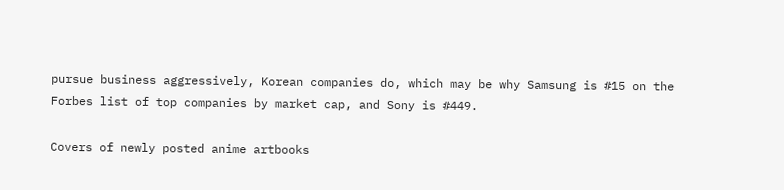pursue business aggressively, Korean companies do, which may be why Samsung is #15 on the Forbes list of top companies by market cap, and Sony is #449.

Covers of newly posted anime artbooks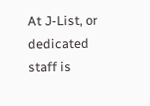At J-List, or dedicated staff is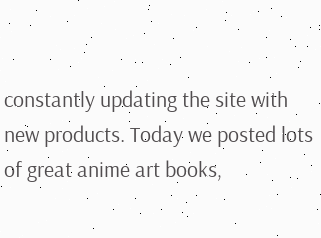constantly updating the site with new products. Today we posted lots of great anime art books,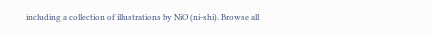including a collection of illustrations by NiO (ni-shi). Browse all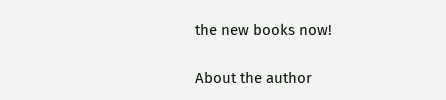the new books now!

About the author